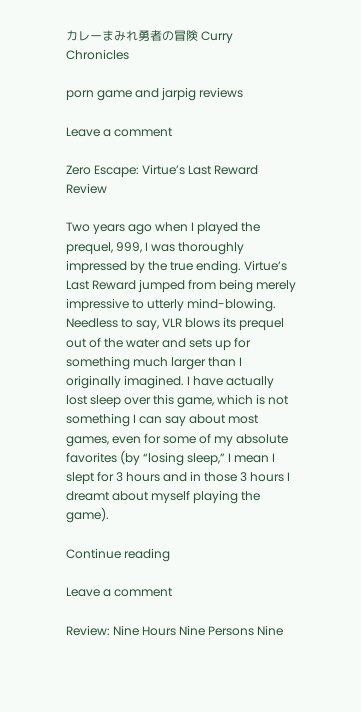カレーまみれ勇者の冒険 Curry Chronicles

porn game and jarpig reviews

Leave a comment

Zero Escape: Virtue’s Last Reward Review

Two years ago when I played the prequel, 999, I was thoroughly impressed by the true ending. Virtue’s Last Reward jumped from being merely impressive to utterly mind-blowing. Needless to say, VLR blows its prequel out of the water and sets up for something much larger than I originally imagined. I have actually lost sleep over this game, which is not something I can say about most games, even for some of my absolute favorites (by “losing sleep,” I mean I slept for 3 hours and in those 3 hours I dreamt about myself playing the game).

Continue reading

Leave a comment

Review: Nine Hours Nine Persons Nine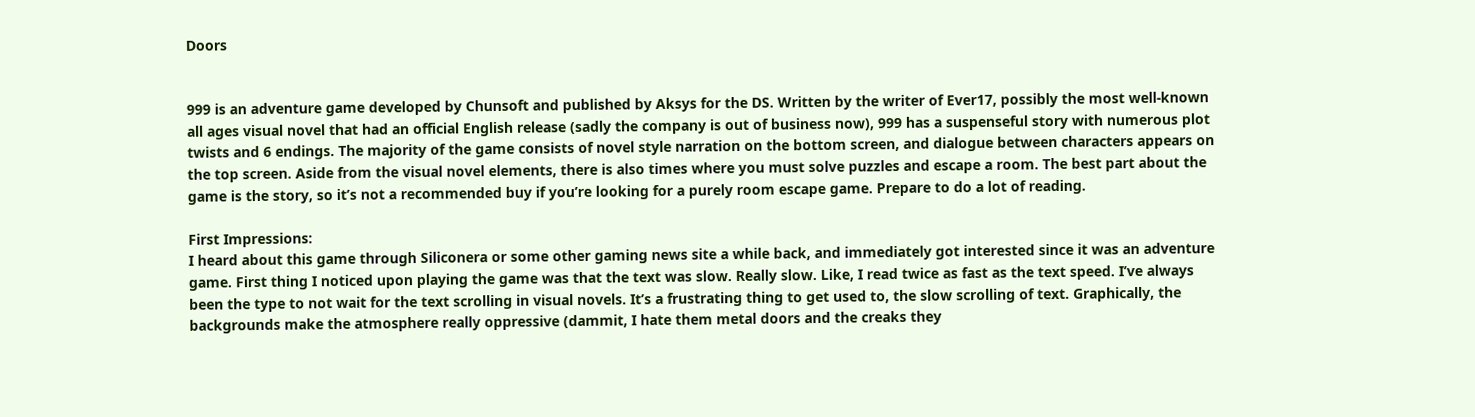Doors


999 is an adventure game developed by Chunsoft and published by Aksys for the DS. Written by the writer of Ever17, possibly the most well-known all ages visual novel that had an official English release (sadly the company is out of business now), 999 has a suspenseful story with numerous plot twists and 6 endings. The majority of the game consists of novel style narration on the bottom screen, and dialogue between characters appears on the top screen. Aside from the visual novel elements, there is also times where you must solve puzzles and escape a room. The best part about the game is the story, so it’s not a recommended buy if you’re looking for a purely room escape game. Prepare to do a lot of reading.

First Impressions:
I heard about this game through Siliconera or some other gaming news site a while back, and immediately got interested since it was an adventure game. First thing I noticed upon playing the game was that the text was slow. Really slow. Like, I read twice as fast as the text speed. I’ve always been the type to not wait for the text scrolling in visual novels. It’s a frustrating thing to get used to, the slow scrolling of text. Graphically, the backgrounds make the atmosphere really oppressive (dammit, I hate them metal doors and the creaks they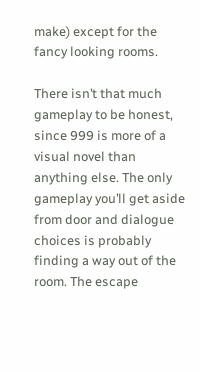make) except for the fancy looking rooms.

There isn’t that much gameplay to be honest, since 999 is more of a visual novel than anything else. The only gameplay you’ll get aside from door and dialogue choices is probably finding a way out of the room. The escape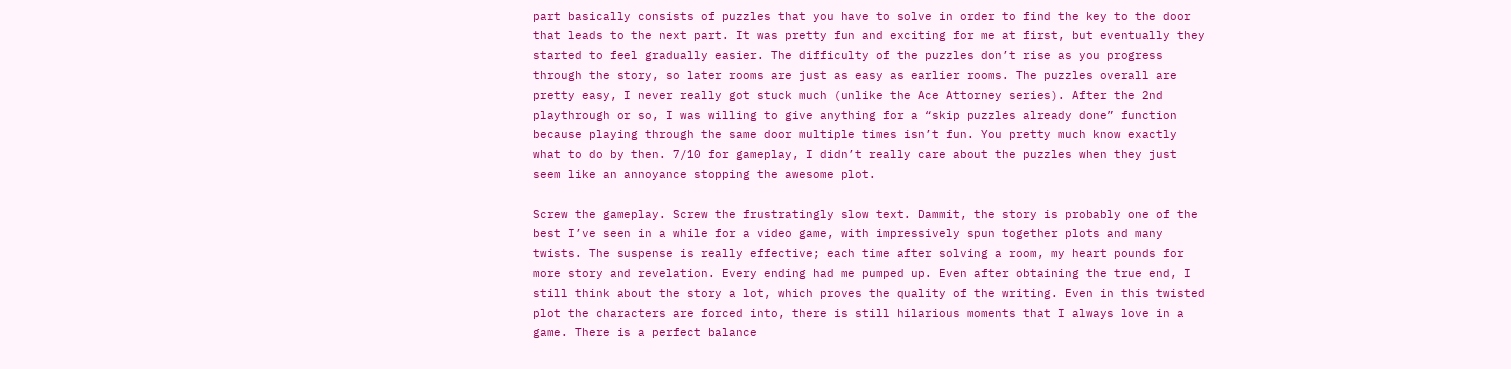part basically consists of puzzles that you have to solve in order to find the key to the door that leads to the next part. It was pretty fun and exciting for me at first, but eventually they started to feel gradually easier. The difficulty of the puzzles don’t rise as you progress through the story, so later rooms are just as easy as earlier rooms. The puzzles overall are pretty easy, I never really got stuck much (unlike the Ace Attorney series). After the 2nd playthrough or so, I was willing to give anything for a “skip puzzles already done” function because playing through the same door multiple times isn’t fun. You pretty much know exactly what to do by then. 7/10 for gameplay, I didn’t really care about the puzzles when they just seem like an annoyance stopping the awesome plot.

Screw the gameplay. Screw the frustratingly slow text. Dammit, the story is probably one of the best I’ve seen in a while for a video game, with impressively spun together plots and many twists. The suspense is really effective; each time after solving a room, my heart pounds for more story and revelation. Every ending had me pumped up. Even after obtaining the true end, I still think about the story a lot, which proves the quality of the writing. Even in this twisted plot the characters are forced into, there is still hilarious moments that I always love in a game. There is a perfect balance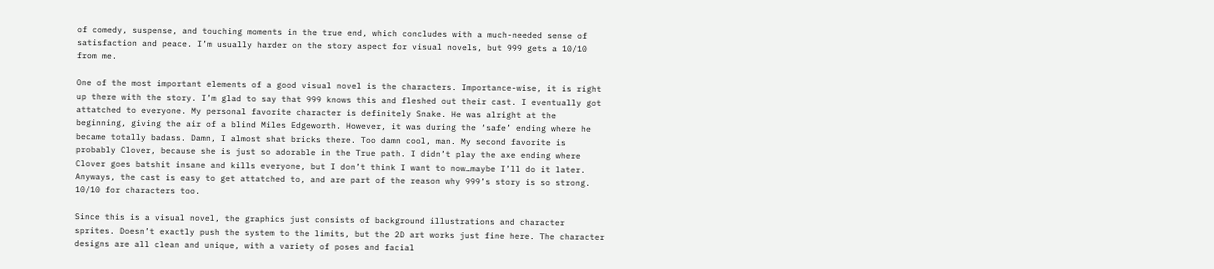of comedy, suspense, and touching moments in the true end, which concludes with a much-needed sense of satisfaction and peace. I’m usually harder on the story aspect for visual novels, but 999 gets a 10/10 from me.

One of the most important elements of a good visual novel is the characters. Importance-wise, it is right up there with the story. I’m glad to say that 999 knows this and fleshed out their cast. I eventually got attatched to everyone. My personal favorite character is definitely Snake. He was alright at the beginning, giving the air of a blind Miles Edgeworth. However, it was during the ‘safe’ ending where he became totally badass. Damn, I almost shat bricks there. Too damn cool, man. My second favorite is probably Clover, because she is just so adorable in the True path. I didn’t play the axe ending where Clover goes batshit insane and kills everyone, but I don’t think I want to now…maybe I’ll do it later. Anyways, the cast is easy to get attatched to, and are part of the reason why 999’s story is so strong. 10/10 for characters too.

Since this is a visual novel, the graphics just consists of background illustrations and character sprites. Doesn’t exactly push the system to the limits, but the 2D art works just fine here. The character designs are all clean and unique, with a variety of poses and facial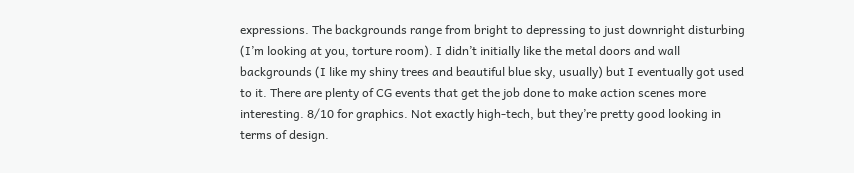expressions. The backgrounds range from bright to depressing to just downright disturbing (I’m looking at you, torture room). I didn’t initially like the metal doors and wall backgrounds (I like my shiny trees and beautiful blue sky, usually) but I eventually got used to it. There are plenty of CG events that get the job done to make action scenes more interesting. 8/10 for graphics. Not exactly high-tech, but they’re pretty good looking in terms of design.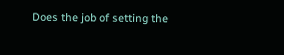Does the job of setting the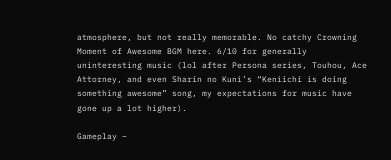atmosphere, but not really memorable. No catchy Crowning Moment of Awesome BGM here. 6/10 for generally uninteresting music (lol after Persona series, Touhou, Ace Attorney, and even Sharin no Kuni’s “Keniichi is doing something awesome” song, my expectations for music have gone up a lot higher).

Gameplay –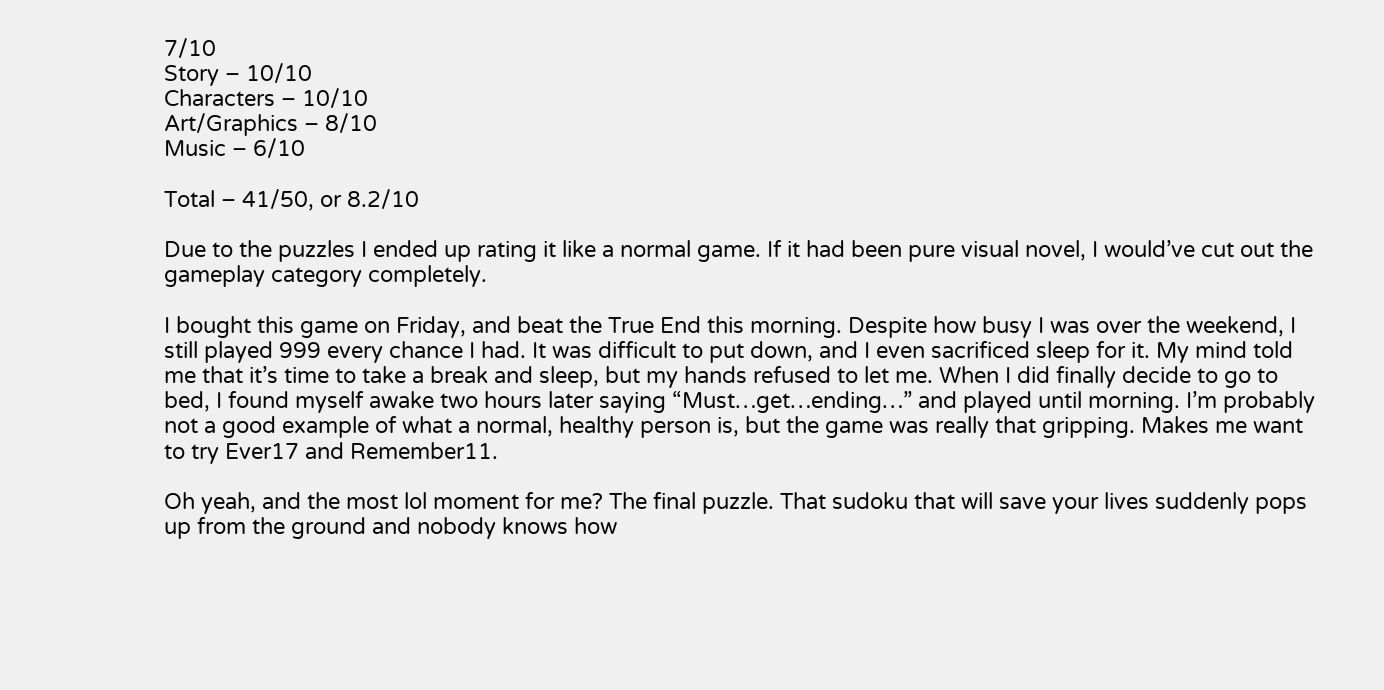7/10
Story – 10/10
Characters – 10/10
Art/Graphics – 8/10
Music – 6/10

Total – 41/50, or 8.2/10

Due to the puzzles I ended up rating it like a normal game. If it had been pure visual novel, I would’ve cut out the gameplay category completely.

I bought this game on Friday, and beat the True End this morning. Despite how busy I was over the weekend, I still played 999 every chance I had. It was difficult to put down, and I even sacrificed sleep for it. My mind told me that it’s time to take a break and sleep, but my hands refused to let me. When I did finally decide to go to bed, I found myself awake two hours later saying “Must…get…ending…” and played until morning. I’m probably not a good example of what a normal, healthy person is, but the game was really that gripping. Makes me want to try Ever17 and Remember11.

Oh yeah, and the most lol moment for me? The final puzzle. That sudoku that will save your lives suddenly pops up from the ground and nobody knows how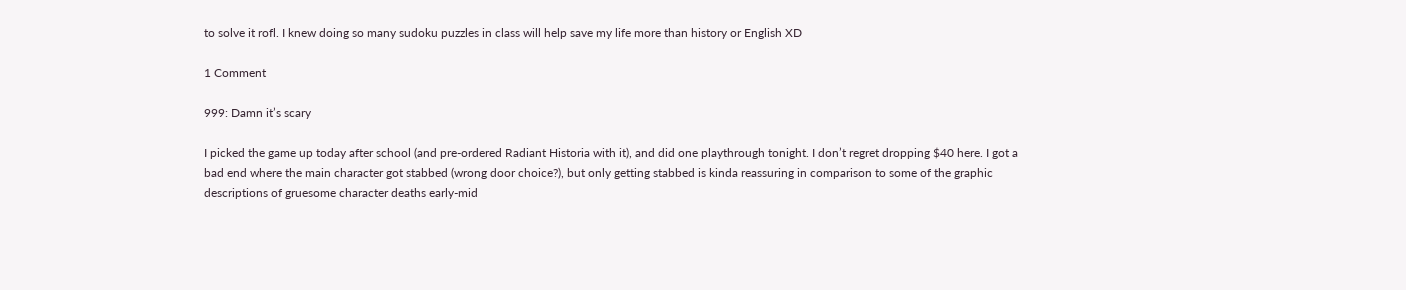to solve it rofl. I knew doing so many sudoku puzzles in class will help save my life more than history or English XD

1 Comment

999: Damn it’s scary

I picked the game up today after school (and pre-ordered Radiant Historia with it), and did one playthrough tonight. I don’t regret dropping $40 here. I got a bad end where the main character got stabbed (wrong door choice?), but only getting stabbed is kinda reassuring in comparison to some of the graphic descriptions of gruesome character deaths early-mid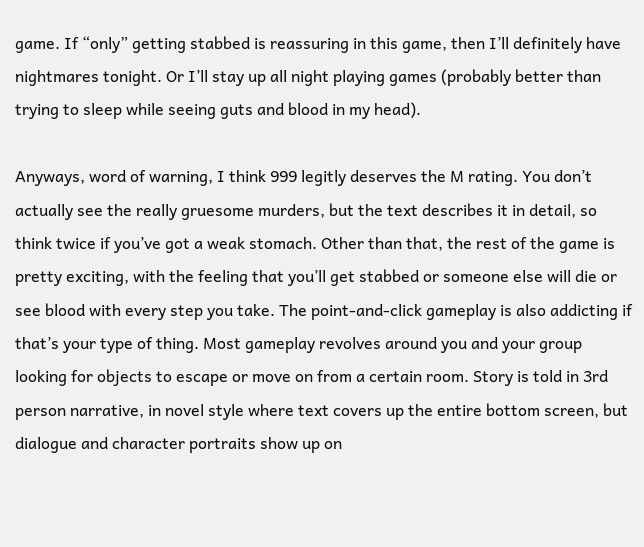game. If “only” getting stabbed is reassuring in this game, then I’ll definitely have nightmares tonight. Or I’ll stay up all night playing games (probably better than trying to sleep while seeing guts and blood in my head).

Anyways, word of warning, I think 999 legitly deserves the M rating. You don’t actually see the really gruesome murders, but the text describes it in detail, so think twice if you’ve got a weak stomach. Other than that, the rest of the game is pretty exciting, with the feeling that you’ll get stabbed or someone else will die or see blood with every step you take. The point-and-click gameplay is also addicting if that’s your type of thing. Most gameplay revolves around you and your group looking for objects to escape or move on from a certain room. Story is told in 3rd person narrative, in novel style where text covers up the entire bottom screen, but dialogue and character portraits show up on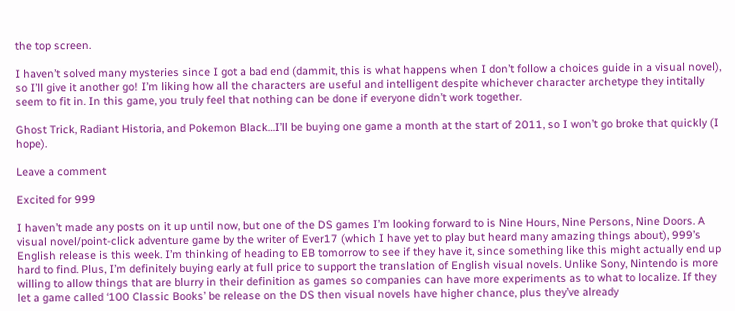the top screen.

I haven’t solved many mysteries since I got a bad end (dammit, this is what happens when I don’t follow a choices guide in a visual novel), so I’ll give it another go! I’m liking how all the characters are useful and intelligent despite whichever character archetype they intitally seem to fit in. In this game, you truly feel that nothing can be done if everyone didn’t work together.

Ghost Trick, Radiant Historia, and Pokemon Black…I’ll be buying one game a month at the start of 2011, so I won’t go broke that quickly (I hope).

Leave a comment

Excited for 999

I haven’t made any posts on it up until now, but one of the DS games I’m looking forward to is Nine Hours, Nine Persons, Nine Doors. A visual novel/point-click adventure game by the writer of Ever17 (which I have yet to play but heard many amazing things about), 999’s English release is this week. I’m thinking of heading to EB tomorrow to see if they have it, since something like this might actually end up hard to find. Plus, I’m definitely buying early at full price to support the translation of English visual novels. Unlike Sony, Nintendo is more willing to allow things that are blurry in their definition as games so companies can have more experiments as to what to localize. If they let a game called ‘100 Classic Books’ be release on the DS then visual novels have higher chance, plus they’ve already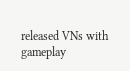released VNs with gameplay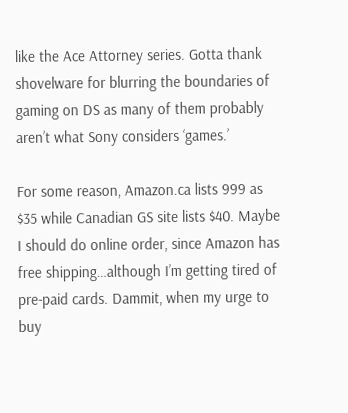like the Ace Attorney series. Gotta thank shovelware for blurring the boundaries of gaming on DS as many of them probably aren’t what Sony considers ‘games.’

For some reason, Amazon.ca lists 999 as $35 while Canadian GS site lists $40. Maybe I should do online order, since Amazon has free shipping…although I’m getting tired of pre-paid cards. Dammit, when my urge to buy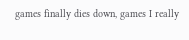games finally dies down, games I really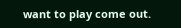want to play come out.